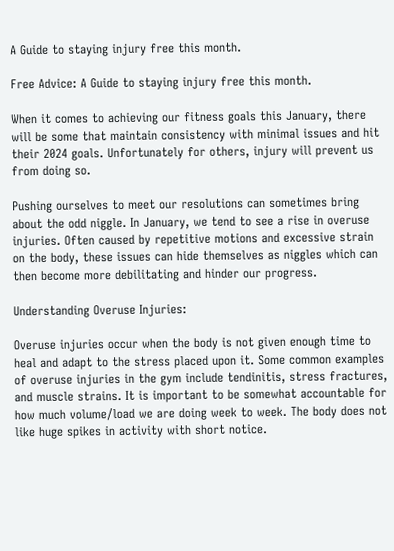A Guide to staying injury free this month.

Free Advice: A Guide to staying injury free this month.

When it comes to achieving our fitness goals this January, there will be some that maintain consistency with minimal issues and hit their 2024 goals. Unfortunately for others, injury will prevent us from doing so.

Pushing ourselves to meet our resolutions can sometimes bring about the odd niggle. In January, we tend to see a rise in overuse injuries. Often caused by repetitive motions and excessive strain on the body, these issues can hide themselves as niggles which can then become more debilitating and hinder our progress.

Understanding Overuse Injuries:

Overuse injuries occur when the body is not given enough time to heal and adapt to the stress placed upon it. Some common examples of overuse injuries in the gym include tendinitis, stress fractures, and muscle strains. It is important to be somewhat accountable for how much volume/load we are doing week to week. The body does not like huge spikes in activity with short notice.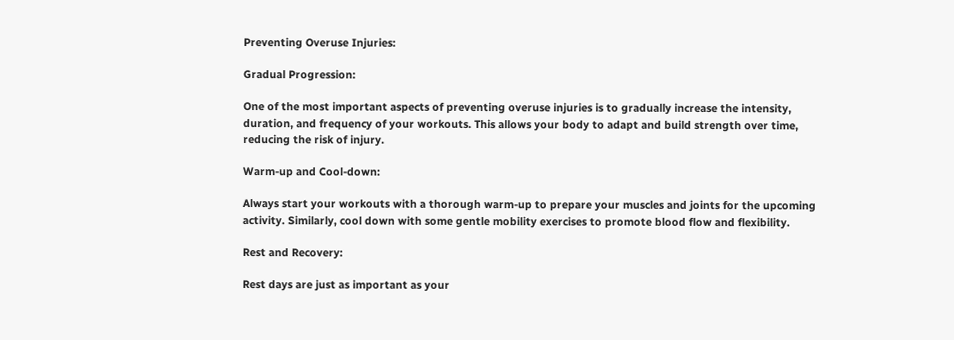Preventing Overuse Injuries:

Gradual Progression:

One of the most important aspects of preventing overuse injuries is to gradually increase the intensity, duration, and frequency of your workouts. This allows your body to adapt and build strength over time, reducing the risk of injury.

Warm-up and Cool-down:

Always start your workouts with a thorough warm-up to prepare your muscles and joints for the upcoming activity. Similarly, cool down with some gentle mobility exercises to promote blood flow and flexibility.

Rest and Recovery:

Rest days are just as important as your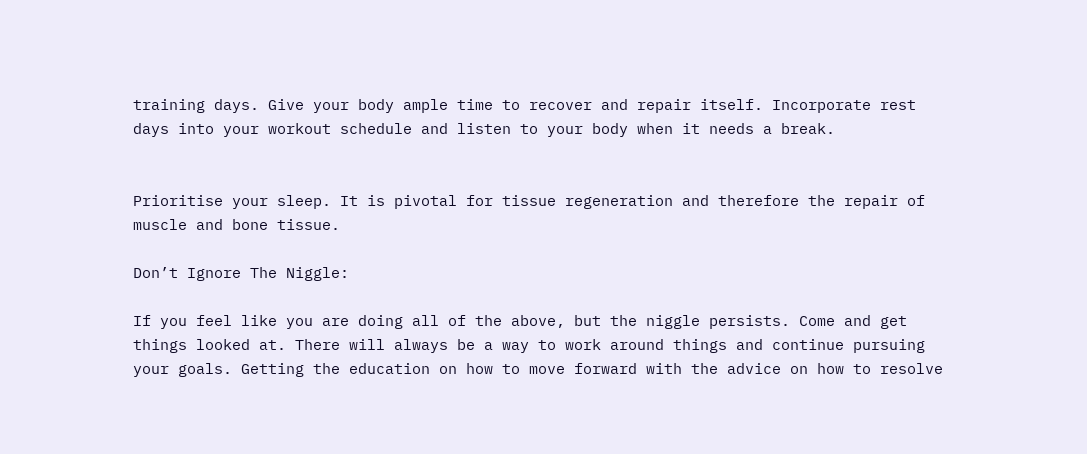training days. Give your body ample time to recover and repair itself. Incorporate rest days into your workout schedule and listen to your body when it needs a break.


Prioritise your sleep. It is pivotal for tissue regeneration and therefore the repair of muscle and bone tissue.

Don’t Ignore The Niggle:

If you feel like you are doing all of the above, but the niggle persists. Come and get things looked at. There will always be a way to work around things and continue pursuing your goals. Getting the education on how to move forward with the advice on how to resolve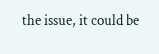the issue, it could be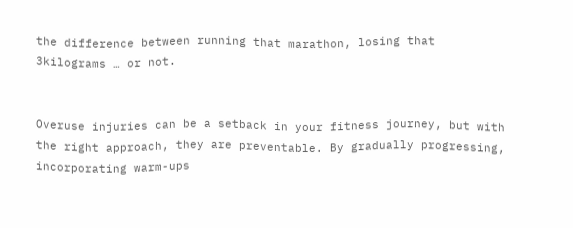the difference between running that marathon, losing that 3kilograms … or not.


Overuse injuries can be a setback in your fitness journey, but with the right approach, they are preventable. By gradually progressing, incorporating warm-ups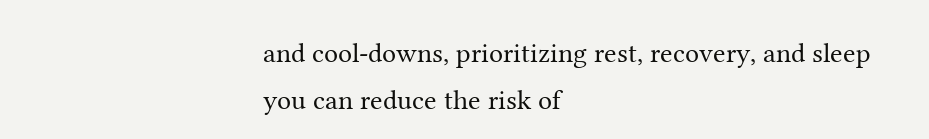and cool-downs, prioritizing rest, recovery, and sleep you can reduce the risk of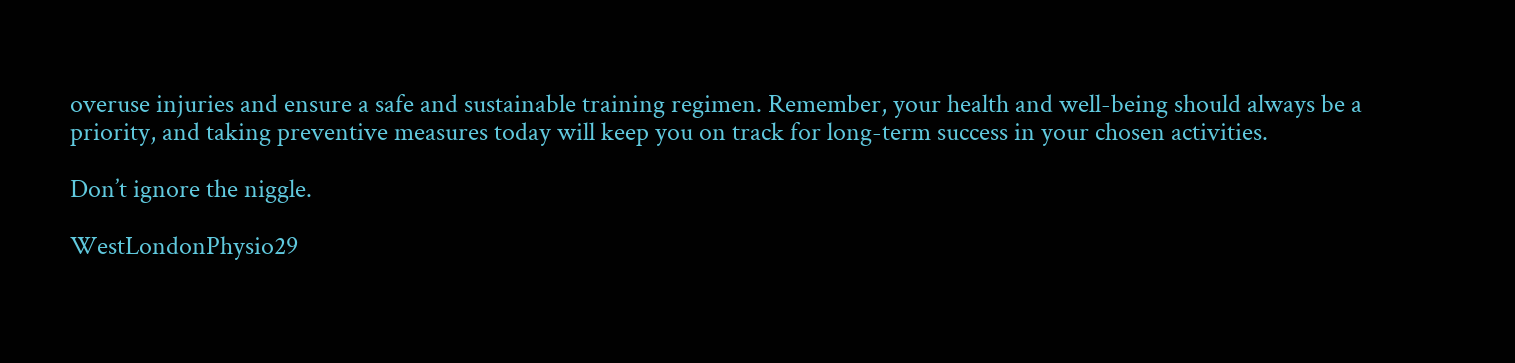overuse injuries and ensure a safe and sustainable training regimen. Remember, your health and well-being should always be a priority, and taking preventive measures today will keep you on track for long-term success in your chosen activities.

Don’t ignore the niggle.

WestLondonPhysio29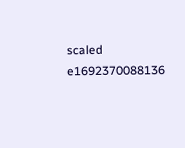scaled e1692370088136